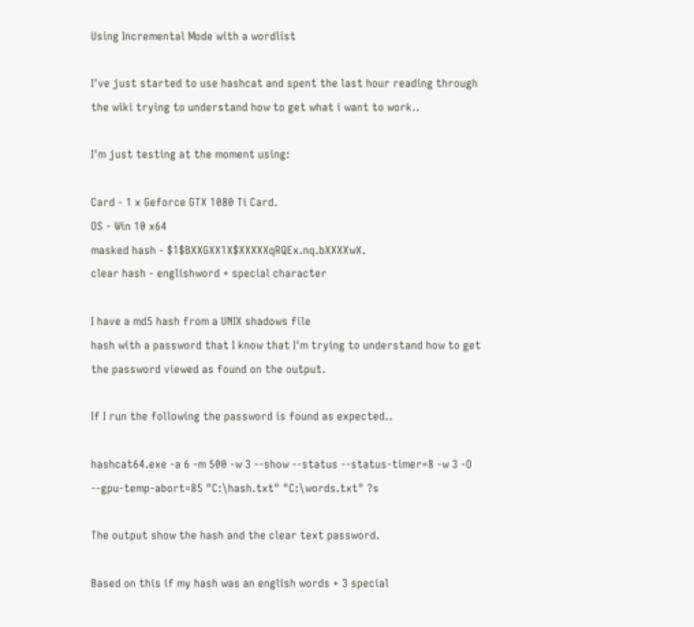Using Incremental Mode with a wordlist

I've just started to use hashcat and spent the last hour reading through the wiki trying to understand how to get what i want to work..

I'm just testing at the moment using:

Card - 1 x Geforce GTX 1080 Ti Card.
OS - Win 10 x64
masked hash - $1$BXXGXX1X$XXXXXqRQEx.nq.bXXXXwX.
clear hash - englishword + special character

I have a md5 hash from a UNIX shadows file
hash with a password that I know that I'm trying to understand how to get the password viewed as found on the output.

If I run the following the password is found as expected..

hashcat64.exe -a 6 -m 500 -w 3 --show --status --status-timer=8 -w 3 -O --gpu-temp-abort=85 "C:\hash.txt" "C:\words.txt" ?s

The output show the hash and the clear text password.

Based on this if my hash was an english words + 3 special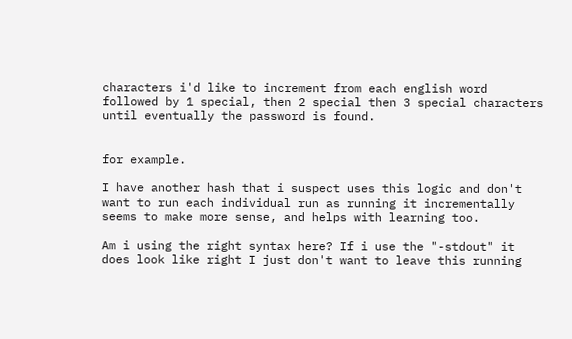characters i'd like to increment from each english word followed by 1 special, then 2 special then 3 special characters until eventually the password is found.


for example.

I have another hash that i suspect uses this logic and don't want to run each individual run as running it incrementally seems to make more sense, and helps with learning too.

Am i using the right syntax here? If i use the "-stdout" it does look like right I just don't want to leave this running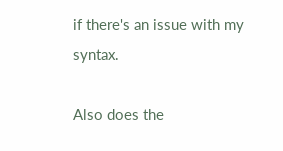if there's an issue with my syntax.

Also does the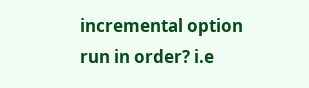incremental option run in order? i.e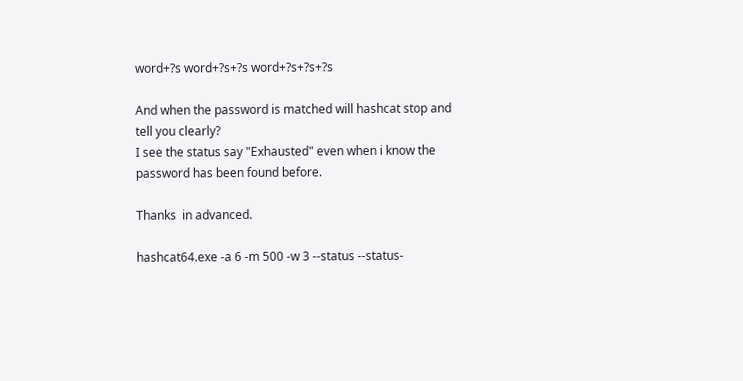word+?s word+?s+?s word+?s+?s+?s

And when the password is matched will hashcat stop and tell you clearly?
I see the status say "Exhausted" even when i know the password has been found before.

Thanks  in advanced.

hashcat64.exe -a 6 -m 500 -w 3 --status --status-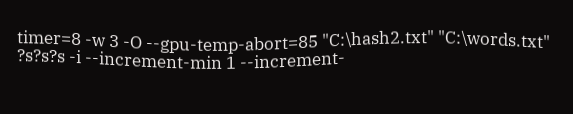timer=8 -w 3 -O --gpu-temp-abort=85 "C:\hash2.txt" "C:\words.txt" ?s?s?s -i --increment-min 1 --increment-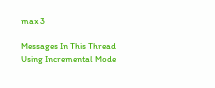max 3

Messages In This Thread
Using Incremental Mode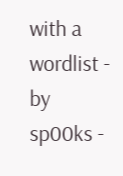with a wordlist - by sp00ks -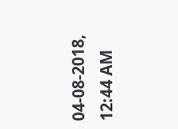04-08-2018, 12:44 AM